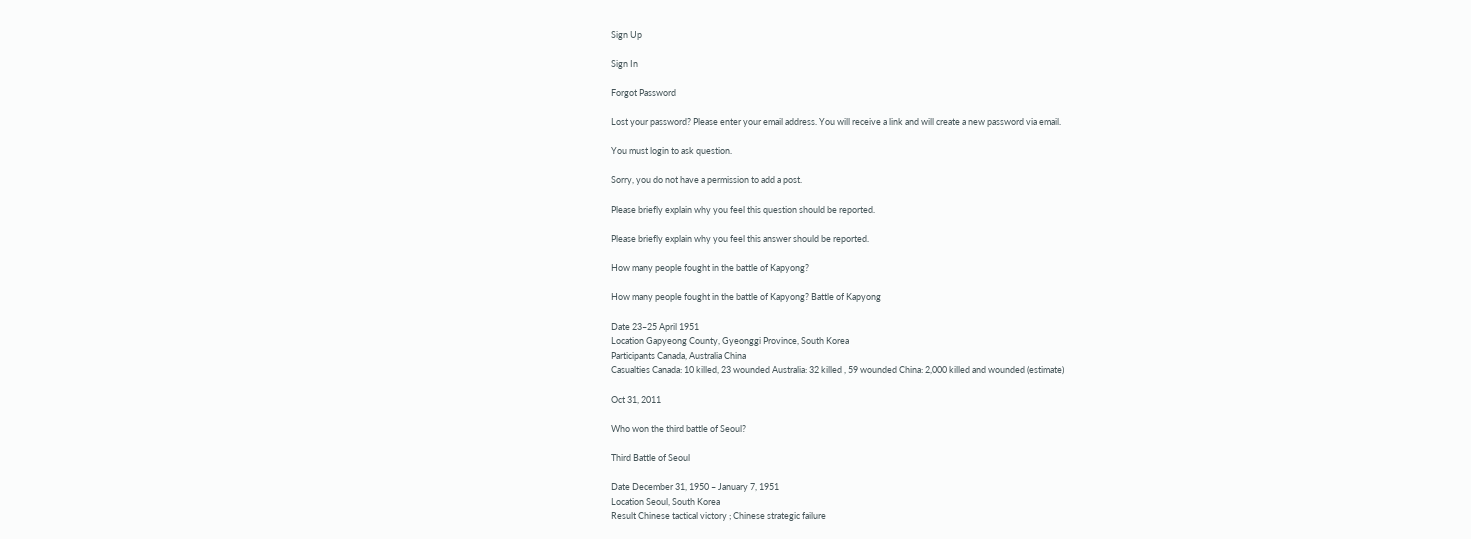Sign Up

Sign In

Forgot Password

Lost your password? Please enter your email address. You will receive a link and will create a new password via email.

You must login to ask question.

Sorry, you do not have a permission to add a post.

Please briefly explain why you feel this question should be reported.

Please briefly explain why you feel this answer should be reported.

How many people fought in the battle of Kapyong?

How many people fought in the battle of Kapyong? Battle of Kapyong

Date 23–25 April 1951
Location Gapyeong County, Gyeonggi Province, South Korea
Participants Canada, Australia China
Casualties Canada: 10 killed, 23 wounded Australia: 32 killed , 59 wounded China: 2,000 killed and wounded (estimate)

Oct 31, 2011

Who won the third battle of Seoul?

Third Battle of Seoul

Date December 31, 1950 – January 7, 1951
Location Seoul, South Korea
Result Chinese tactical victory ; Chinese strategic failure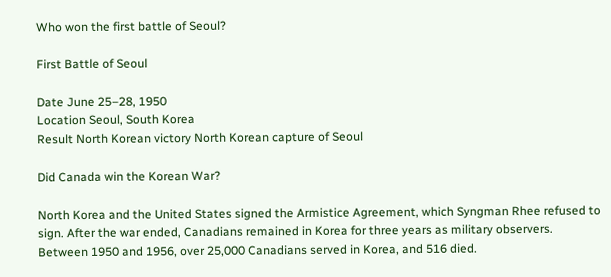Who won the first battle of Seoul?

First Battle of Seoul

Date June 25–28, 1950
Location Seoul, South Korea
Result North Korean victory North Korean capture of Seoul

Did Canada win the Korean War?

North Korea and the United States signed the Armistice Agreement, which Syngman Rhee refused to sign. After the war ended, Canadians remained in Korea for three years as military observers. Between 1950 and 1956, over 25,000 Canadians served in Korea, and 516 died.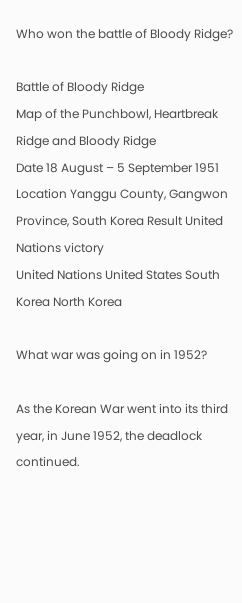Who won the battle of Bloody Ridge?

Battle of Bloody Ridge
Map of the Punchbowl, Heartbreak Ridge and Bloody Ridge
Date 18 August – 5 September 1951 Location Yanggu County, Gangwon Province, South Korea Result United Nations victory
United Nations United States South Korea North Korea

What war was going on in 1952?

As the Korean War went into its third year, in June 1952, the deadlock continued.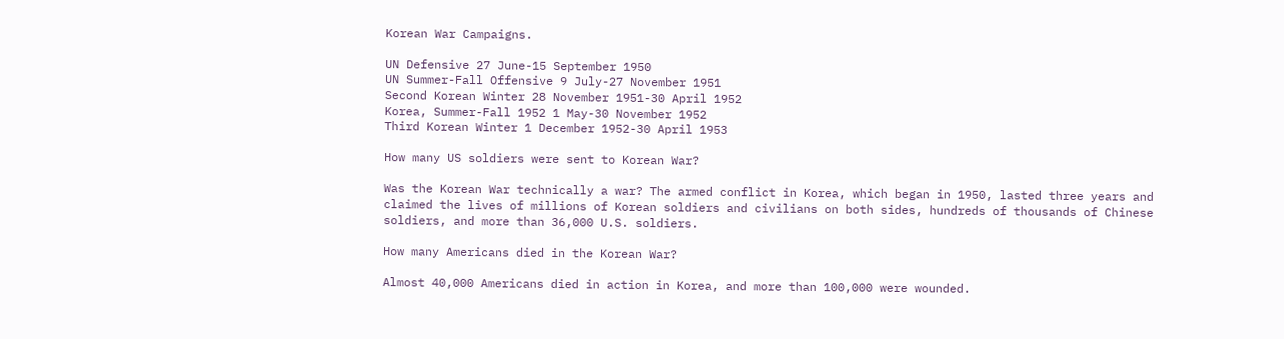Korean War Campaigns.

UN Defensive 27 June-15 September 1950
UN Summer-Fall Offensive 9 July-27 November 1951
Second Korean Winter 28 November 1951-30 April 1952
Korea, Summer-Fall 1952 1 May-30 November 1952
Third Korean Winter 1 December 1952-30 April 1953

How many US soldiers were sent to Korean War?

Was the Korean War technically a war? The armed conflict in Korea, which began in 1950, lasted three years and claimed the lives of millions of Korean soldiers and civilians on both sides, hundreds of thousands of Chinese soldiers, and more than 36,000 U.S. soldiers.

How many Americans died in the Korean War?

Almost 40,000 Americans died in action in Korea, and more than 100,000 were wounded.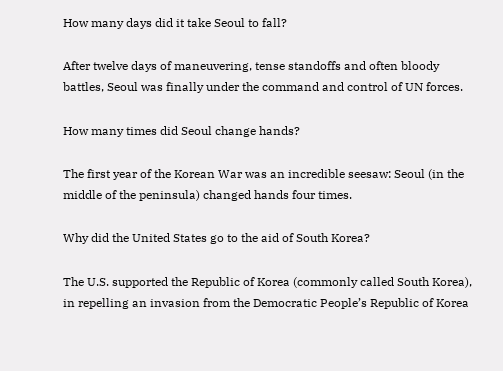How many days did it take Seoul to fall?

After twelve days of maneuvering, tense standoffs and often bloody battles, Seoul was finally under the command and control of UN forces.

How many times did Seoul change hands?

The first year of the Korean War was an incredible seesaw: Seoul (in the middle of the peninsula) changed hands four times.

Why did the United States go to the aid of South Korea?

The U.S. supported the Republic of Korea (commonly called South Korea), in repelling an invasion from the Democratic People’s Republic of Korea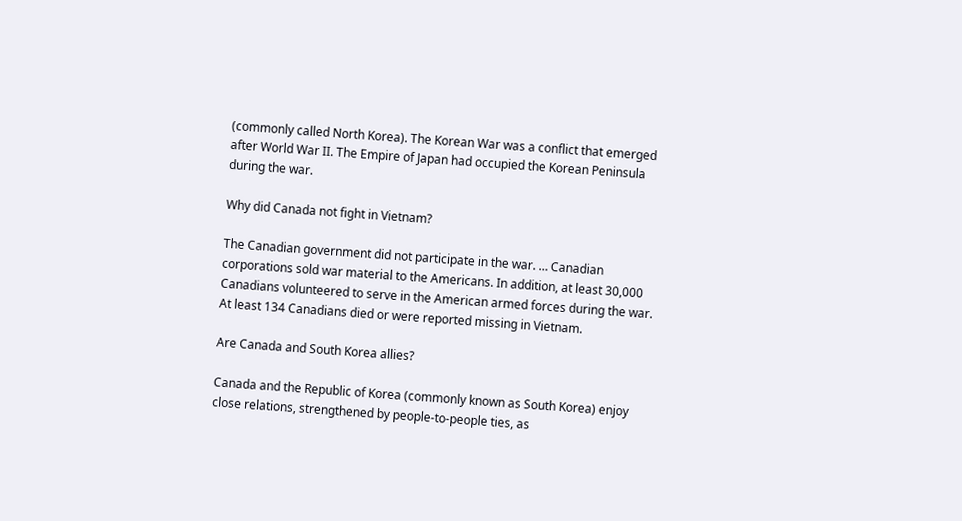(commonly called North Korea). The Korean War was a conflict that emerged after World War II. The Empire of Japan had occupied the Korean Peninsula during the war.

Why did Canada not fight in Vietnam?

The Canadian government did not participate in the war. … Canadian corporations sold war material to the Americans. In addition, at least 30,000 Canadians volunteered to serve in the American armed forces during the war. At least 134 Canadians died or were reported missing in Vietnam.

Are Canada and South Korea allies?

Canada and the Republic of Korea (commonly known as South Korea) enjoy close relations, strengthened by people-to-people ties, as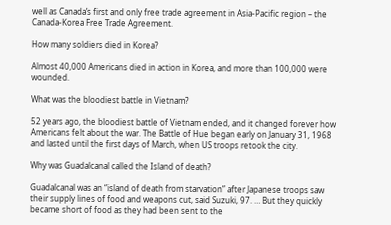well as Canada’s first and only free trade agreement in Asia-Pacific region – the Canada-Korea Free Trade Agreement.

How many soldiers died in Korea?

Almost 40,000 Americans died in action in Korea, and more than 100,000 were wounded.

What was the bloodiest battle in Vietnam?

52 years ago, the bloodiest battle of Vietnam ended, and it changed forever how Americans felt about the war. The Battle of Hue began early on January 31, 1968 and lasted until the first days of March, when US troops retook the city.

Why was Guadalcanal called the Island of death?

Guadalcanal was an “island of death from starvation” after Japanese troops saw their supply lines of food and weapons cut, said Suzuki, 97. … But they quickly became short of food as they had been sent to the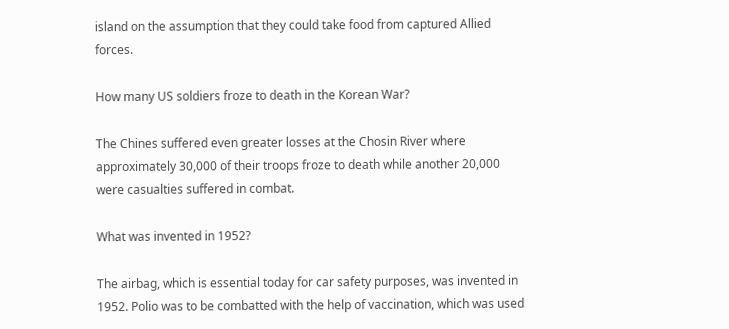island on the assumption that they could take food from captured Allied forces.

How many US soldiers froze to death in the Korean War?

The Chines suffered even greater losses at the Chosin River where approximately 30,000 of their troops froze to death while another 20,000 were casualties suffered in combat.

What was invented in 1952?

The airbag, which is essential today for car safety purposes, was invented in 1952. Polio was to be combatted with the help of vaccination, which was used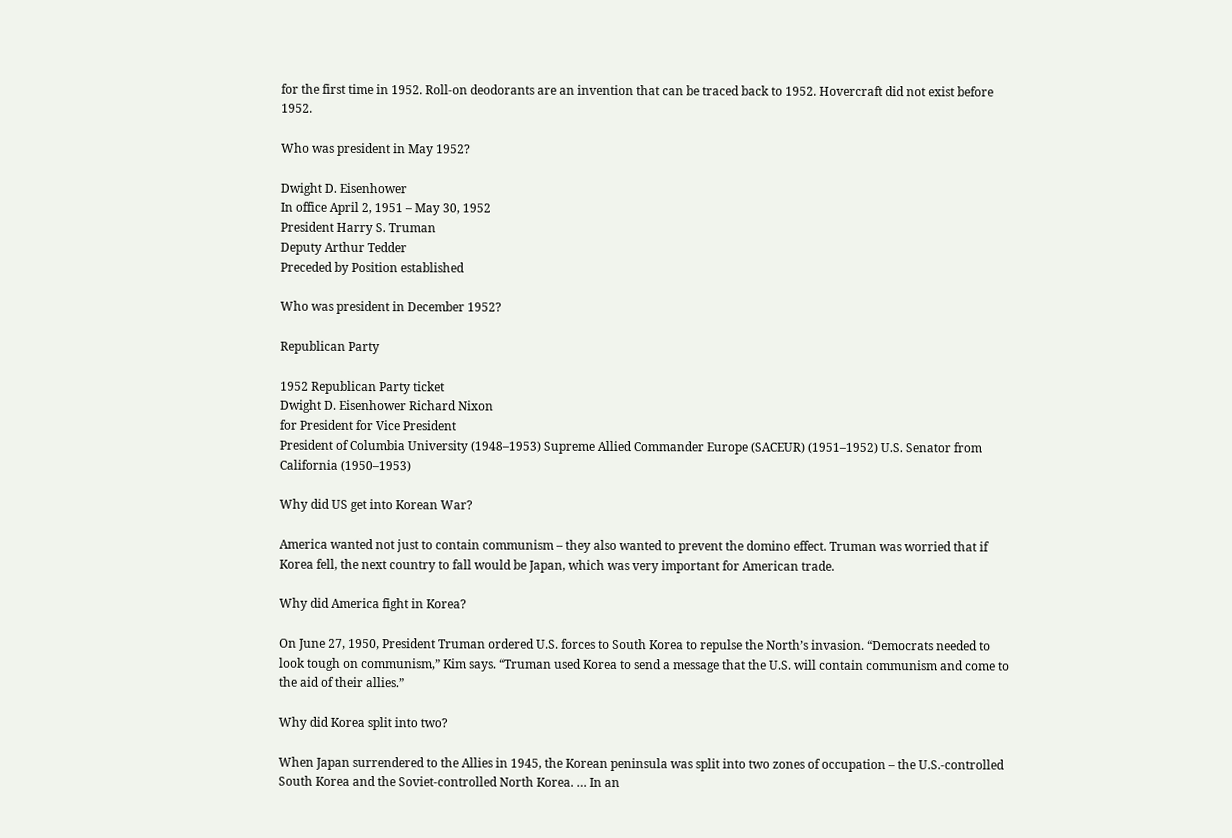for the first time in 1952. Roll-on deodorants are an invention that can be traced back to 1952. Hovercraft did not exist before 1952.

Who was president in May 1952?

Dwight D. Eisenhower
In office April 2, 1951 – May 30, 1952
President Harry S. Truman
Deputy Arthur Tedder
Preceded by Position established

Who was president in December 1952?

Republican Party

1952 Republican Party ticket
Dwight D. Eisenhower Richard Nixon
for President for Vice President
President of Columbia University (1948–1953) Supreme Allied Commander Europe (SACEUR) (1951–1952) U.S. Senator from California (1950–1953)

Why did US get into Korean War?

America wanted not just to contain communism – they also wanted to prevent the domino effect. Truman was worried that if Korea fell, the next country to fall would be Japan, which was very important for American trade.

Why did America fight in Korea?

On June 27, 1950, President Truman ordered U.S. forces to South Korea to repulse the North’s invasion. “Democrats needed to look tough on communism,” Kim says. “Truman used Korea to send a message that the U.S. will contain communism and come to the aid of their allies.”

Why did Korea split into two?

When Japan surrendered to the Allies in 1945, the Korean peninsula was split into two zones of occupation – the U.S.-controlled South Korea and the Soviet-controlled North Korea. … In an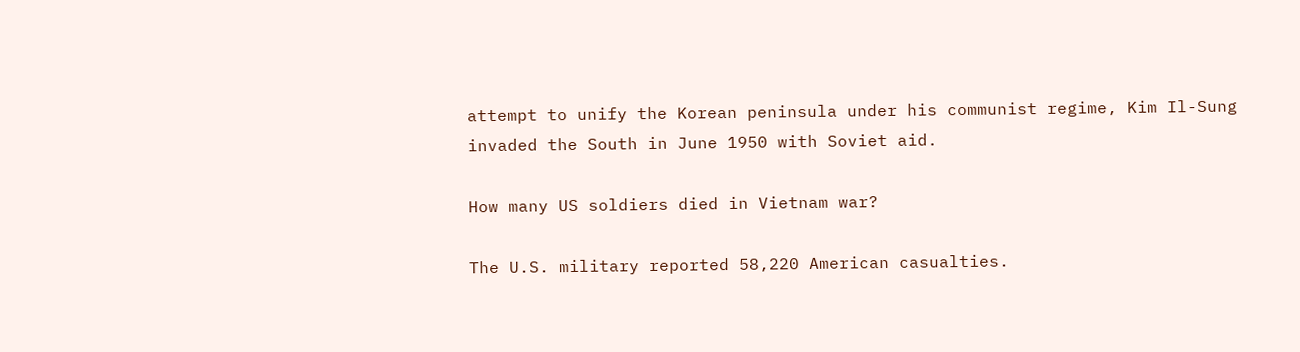attempt to unify the Korean peninsula under his communist regime, Kim Il-Sung invaded the South in June 1950 with Soviet aid.

How many US soldiers died in Vietnam war?

The U.S. military reported 58,220 American casualties.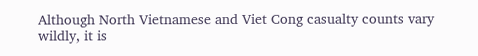Although North Vietnamese and Viet Cong casualty counts vary wildly, it is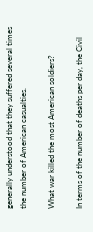generally understood that they suffered several times the number of American casualties.

What war killed the most American soldiers?

In terms of the number of deaths per day, the Civil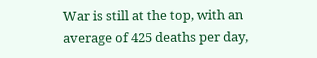War is still at the top, with an average of 425 deaths per day,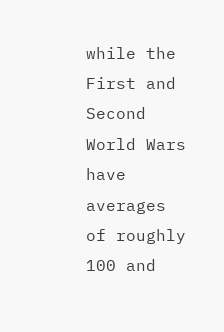while the First and Second World Wars have averages of roughly 100 and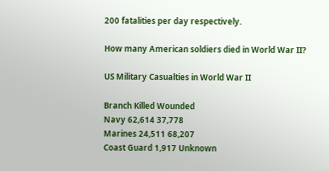200 fatalities per day respectively.

How many American soldiers died in World War II?

US Military Casualties in World War II

Branch Killed Wounded
Navy 62,614 37,778
Marines 24,511 68,207
Coast Guard 1,917 Unknown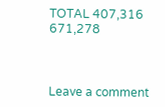TOTAL 407,316 671,278



Leave a comment